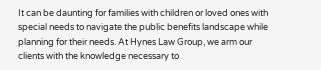It can be daunting for families with children or loved ones with special needs to navigate the public benefits landscape while planning for their needs. At Hynes Law Group, we arm our clients with the knowledge necessary to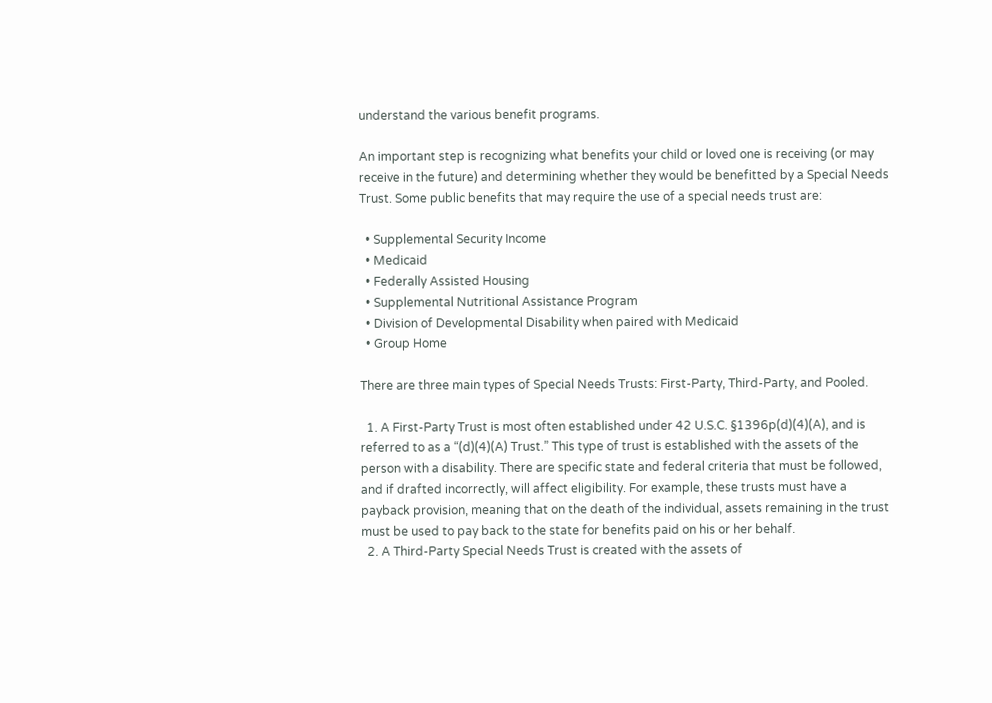understand the various benefit programs.

An important step is recognizing what benefits your child or loved one is receiving (or may receive in the future) and determining whether they would be benefitted by a Special Needs Trust. Some public benefits that may require the use of a special needs trust are:

  • Supplemental Security Income
  • Medicaid
  • Federally Assisted Housing
  • Supplemental Nutritional Assistance Program
  • Division of Developmental Disability when paired with Medicaid
  • Group Home

There are three main types of Special Needs Trusts: First-Party, Third-Party, and Pooled.

  1. A First-Party Trust is most often established under 42 U.S.C. §1396p(d)(4)(A), and is referred to as a “(d)(4)(A) Trust.” This type of trust is established with the assets of the person with a disability. There are specific state and federal criteria that must be followed, and if drafted incorrectly, will affect eligibility. For example, these trusts must have a payback provision, meaning that on the death of the individual, assets remaining in the trust must be used to pay back to the state for benefits paid on his or her behalf.
  2. A Third-Party Special Needs Trust is created with the assets of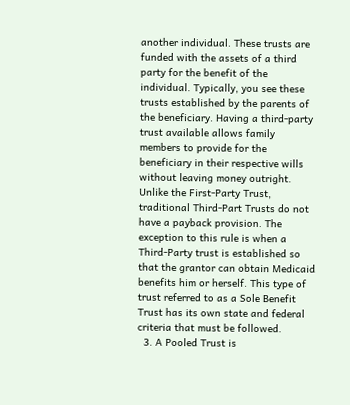another individual. These trusts are funded with the assets of a third party for the benefit of the individual. Typically, you see these trusts established by the parents of the beneficiary. Having a third-party trust available allows family members to provide for the beneficiary in their respective wills without leaving money outright. Unlike the First-Party Trust, traditional Third-Part Trusts do not have a payback provision. The exception to this rule is when a Third-Party trust is established so that the grantor can obtain Medicaid benefits him or herself. This type of trust referred to as a Sole Benefit Trust has its own state and federal criteria that must be followed.
  3. A Pooled Trust is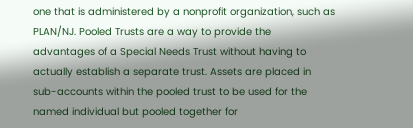one that is administered by a nonprofit organization, such as PLAN/NJ. Pooled Trusts are a way to provide the advantages of a Special Needs Trust without having to actually establish a separate trust. Assets are placed in sub-accounts within the pooled trust to be used for the named individual but pooled together for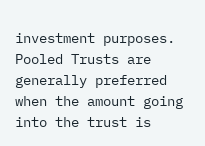investment purposes. Pooled Trusts are generally preferred when the amount going into the trust is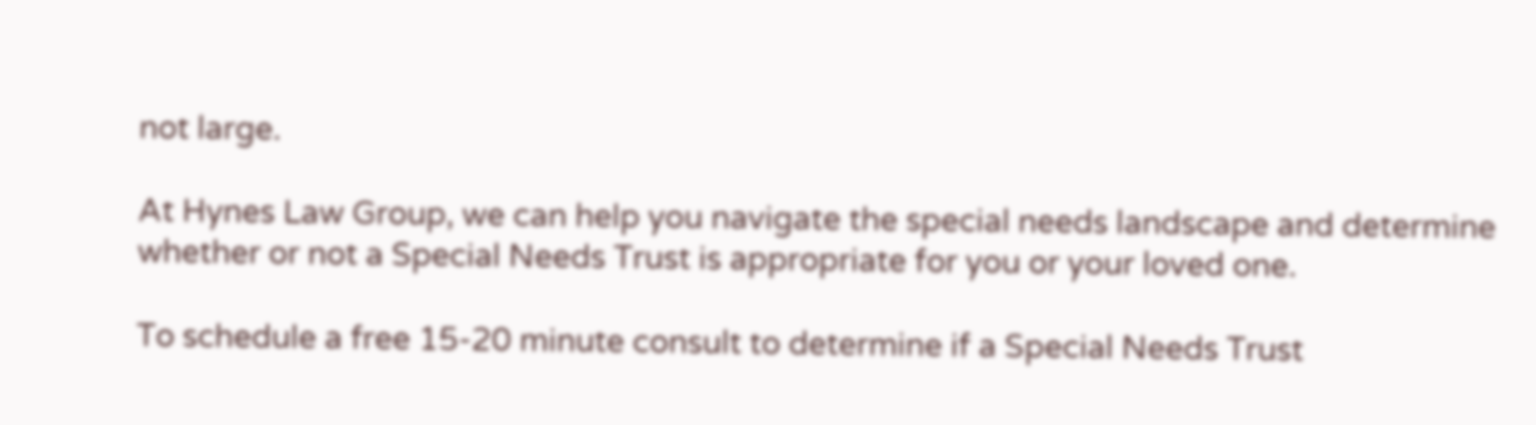not large.

At Hynes Law Group, we can help you navigate the special needs landscape and determine whether or not a Special Needs Trust is appropriate for you or your loved one.

To schedule a free 15-20 minute consult to determine if a Special Needs Trust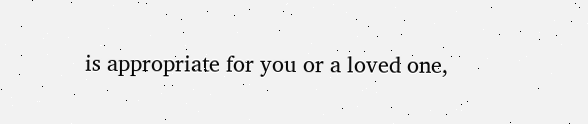is appropriate for you or a loved one,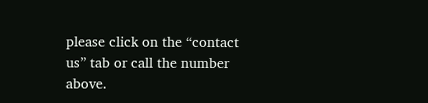please click on the “contact us” tab or call the number above.